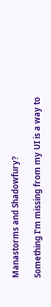Manastorms and Shadowfury?

Something I’m missing from my UI is a way to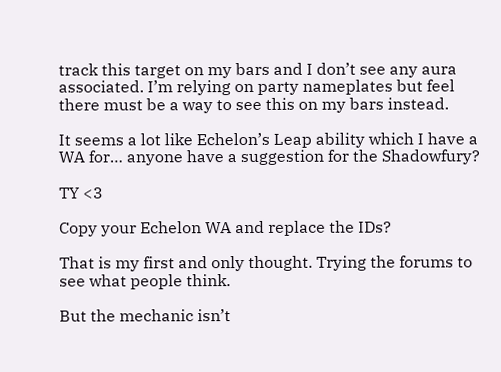track this target on my bars and I don’t see any aura associated. I’m relying on party nameplates but feel there must be a way to see this on my bars instead.

It seems a lot like Echelon’s Leap ability which I have a WA for… anyone have a suggestion for the Shadowfury?

TY <3

Copy your Echelon WA and replace the IDs?

That is my first and only thought. Trying the forums to see what people think.

But the mechanic isn’t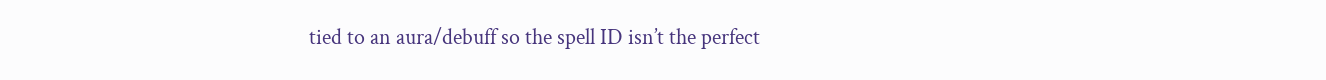tied to an aura/debuff so the spell ID isn’t the perfect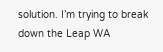solution. I’m trying to break down the Leap WA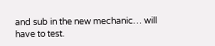and sub in the new mechanic… will have to test.